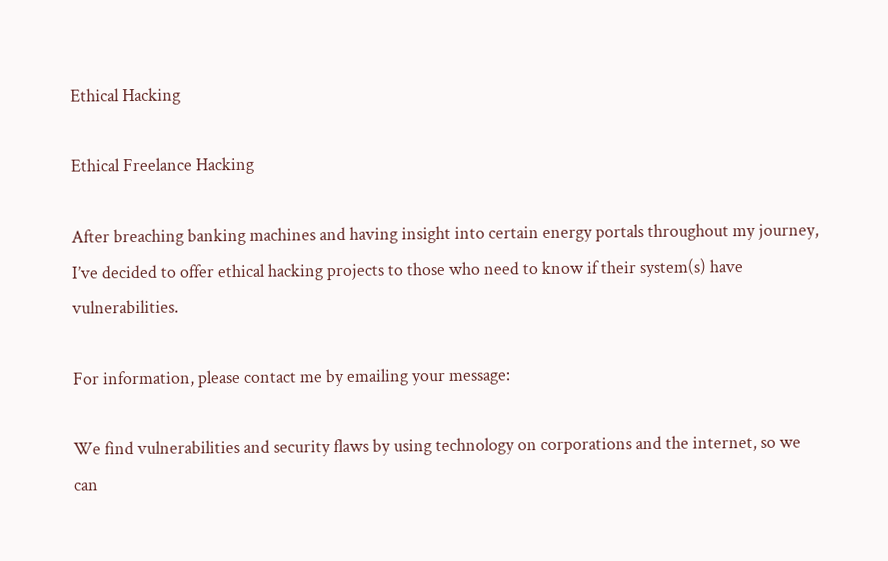Ethical Hacking

Ethical Freelance Hacking

After breaching banking machines and having insight into certain energy portals throughout my journey, I’ve decided to offer ethical hacking projects to those who need to know if their system(s) have vulnerabilities.

For information, please contact me by emailing your message:

We find vulnerabilities and security flaws by using technology on corporations and the internet, so we can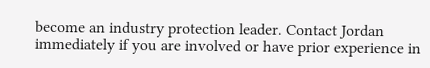become an industry protection leader. Contact Jordan immediately if you are involved or have prior experience in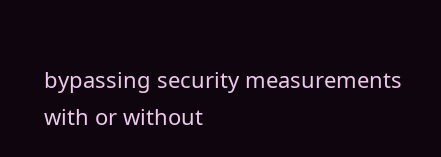bypassing security measurements with or without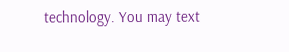technology. You may text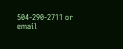504-290-2711 or email